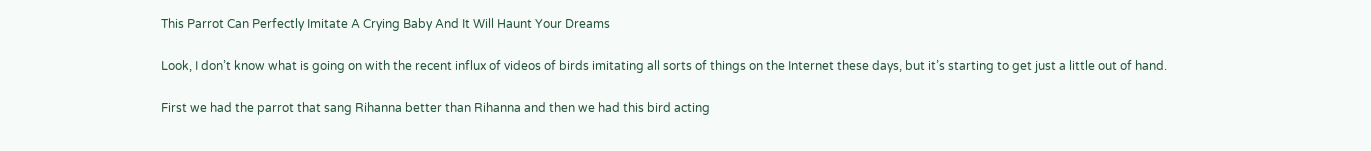This Parrot Can Perfectly Imitate A Crying Baby And It Will Haunt Your Dreams

Look, I don’t know what is going on with the recent influx of videos of birds imitating all sorts of things on the Internet these days, but it’s starting to get just a little out of hand.

First we had the parrot that sang Rihanna better than Rihanna and then we had this bird acting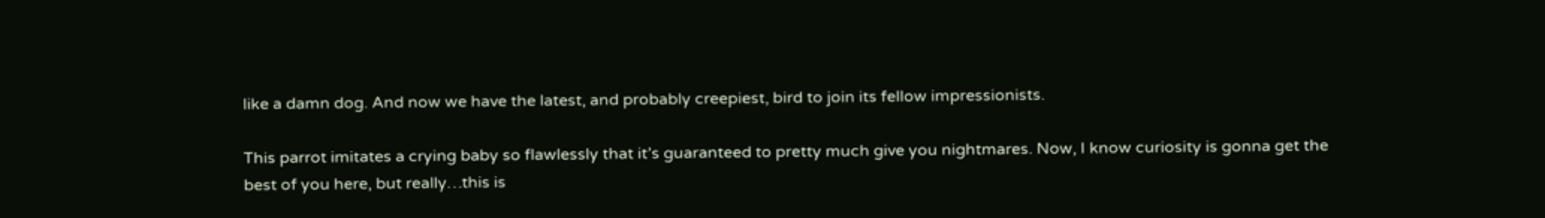like a damn dog. And now we have the latest, and probably creepiest, bird to join its fellow impressionists.

This parrot imitates a crying baby so flawlessly that it’s guaranteed to pretty much give you nightmares. Now, I know curiosity is gonna get the best of you here, but really…this is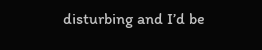disturbing and I’d be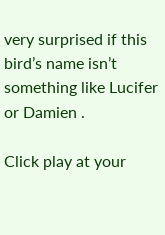very surprised if this bird’s name isn’t something like Lucifer or Damien .

Click play at your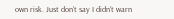own risk. Just don’t say I didn’t warn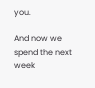you.

And now we spend the next week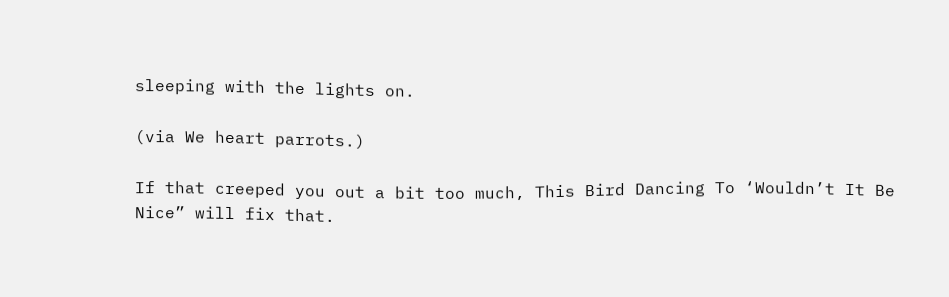sleeping with the lights on.

(via We heart parrots.)

If that creeped you out a bit too much, This Bird Dancing To ‘Wouldn’t It Be Nice” will fix that.